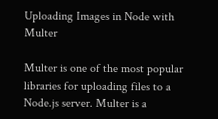Uploading Images in Node with Multer

Multer is one of the most popular libraries for uploading files to a Node.js server. Multer is a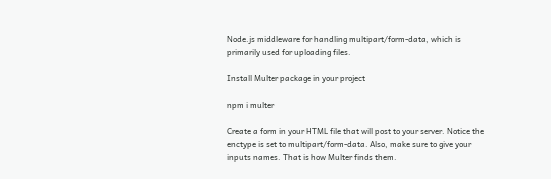Node.js middleware for handling multipart/form-data, which is primarily used for uploading files.

Install Multer package in your project

npm i multer

Create a form in your HTML file that will post to your server. Notice the enctype is set to multipart/form-data. Also, make sure to give your inputs names. That is how Multer finds them.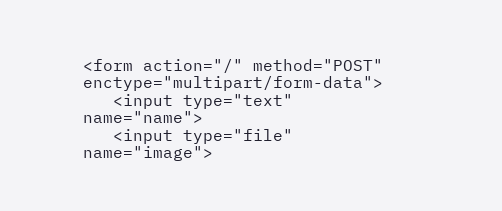<form action="/" method="POST" enctype="multipart/form-data">
   <input type="text" name="name">
   <input type="file" name="image">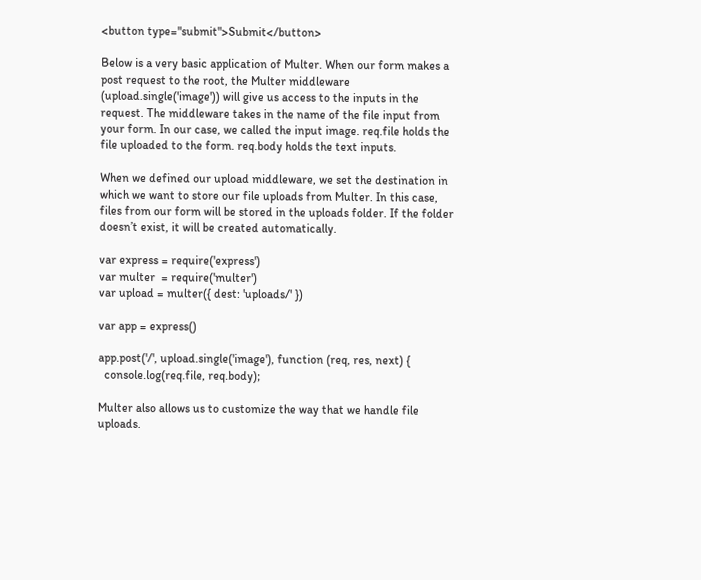<button type="submit">Submit</button>

Below is a very basic application of Multer. When our form makes a post request to the root, the Multer middleware (upload.single('image')) will give us access to the inputs in the request. The middleware takes in the name of the file input from your form. In our case, we called the input image. req.file holds the file uploaded to the form. req.body holds the text inputs.

When we defined our upload middleware, we set the destination in which we want to store our file uploads from Multer. In this case, files from our form will be stored in the uploads folder. If the folder doesn’t exist, it will be created automatically.

var express = require('express')
var multer  = require('multer')
var upload = multer({ dest: 'uploads/' })

var app = express()

app.post('/', upload.single('image'), function (req, res, next) {
  console.log(req.file, req.body);

Multer also allows us to customize the way that we handle file uploads.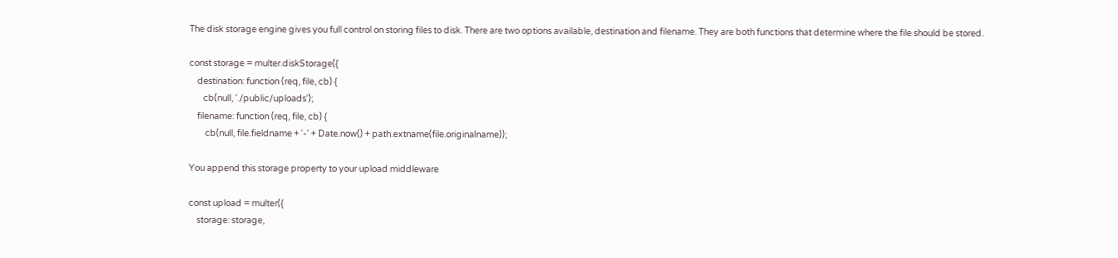The disk storage engine gives you full control on storing files to disk. There are two options available, destination and filename. They are both functions that determine where the file should be stored.

const storage = multer.diskStorage({
    destination: function (req, file, cb) {
       cb(null, './public/uploads');
    filename: function (req, file, cb) {
        cb(null, file.fieldname + '-' + Date.now() + path.extname(file.originalname));

You append this storage property to your upload middleware

const upload = multer({
    storage: storage,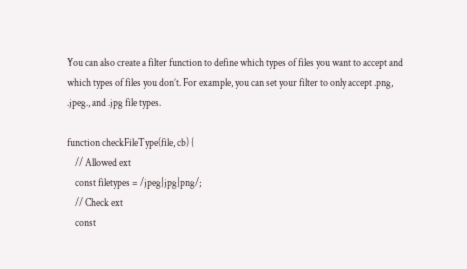You can also create a filter function to define which types of files you want to accept and which types of files you don’t. For example, you can set your filter to only accept .png, .jpeg., and .jpg file types.

function checkFileType(file, cb) {
    // Allowed ext
    const filetypes = /jpeg|jpg|png/;
    // Check ext
    const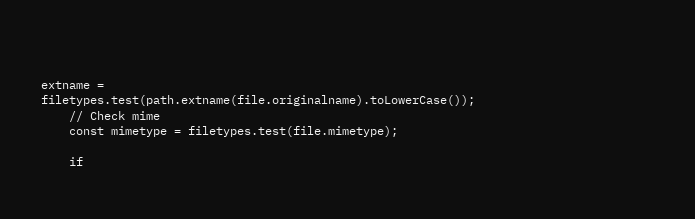extname = filetypes.test(path.extname(file.originalname).toLowerCase());
    // Check mime
    const mimetype = filetypes.test(file.mimetype);

    if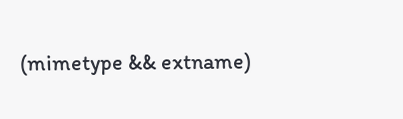(mimetype && extname)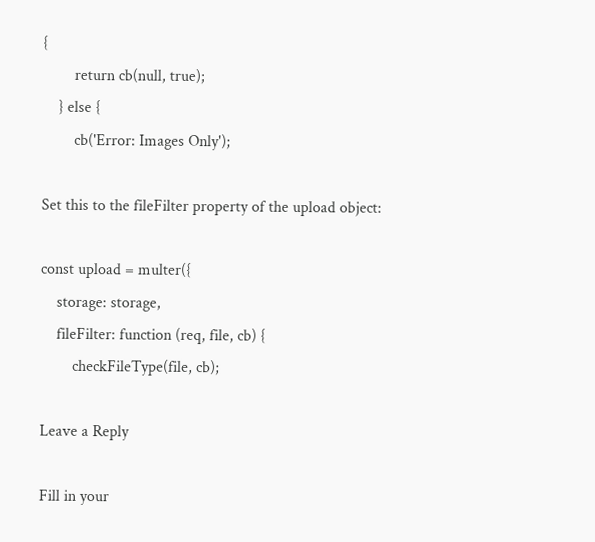{
        return cb(null, true);
    } else {
        cb('Error: Images Only');

Set this to the fileFilter property of the upload object:

const upload = multer({
    storage: storage,
    fileFilter: function (req, file, cb) {
        checkFileType(file, cb);

Leave a Reply

Fill in your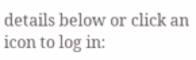details below or click an icon to log in: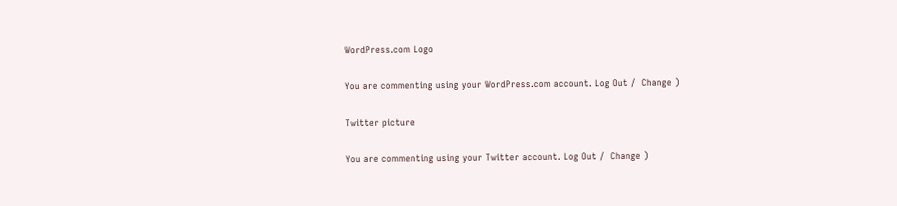WordPress.com Logo

You are commenting using your WordPress.com account. Log Out /  Change )

Twitter picture

You are commenting using your Twitter account. Log Out /  Change )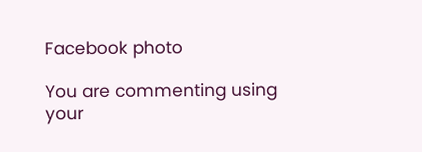Facebook photo

You are commenting using your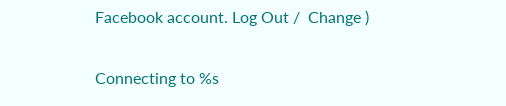Facebook account. Log Out /  Change )

Connecting to %s